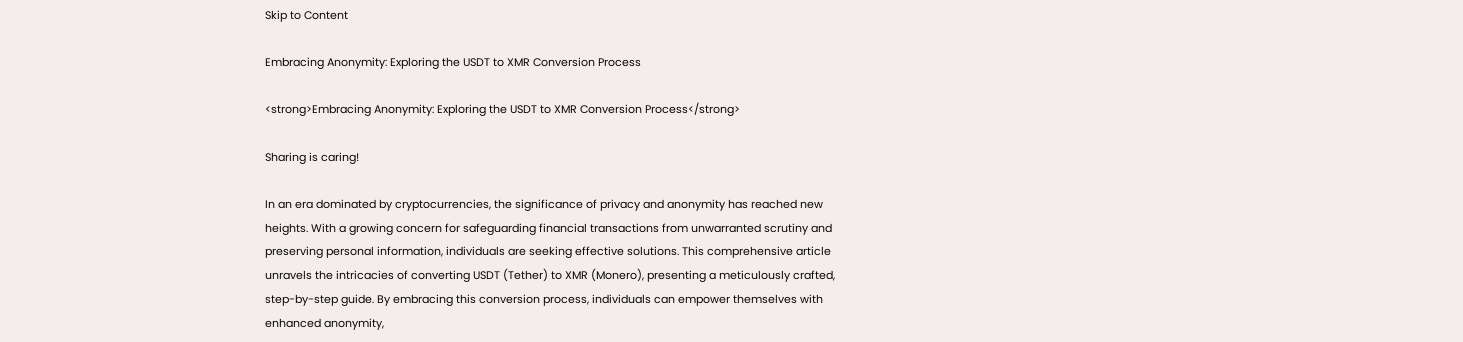Skip to Content

Embracing Anonymity: Exploring the USDT to XMR Conversion Process

<strong>Embracing Anonymity: Exploring the USDT to XMR Conversion Process</strong>

Sharing is caring!

In an era dominated by cryptocurrencies, the significance of privacy and anonymity has reached new heights. With a growing concern for safeguarding financial transactions from unwarranted scrutiny and preserving personal information, individuals are seeking effective solutions. This comprehensive article unravels the intricacies of converting USDT (Tether) to XMR (Monero), presenting a meticulously crafted, step-by-step guide. By embracing this conversion process, individuals can empower themselves with enhanced anonymity,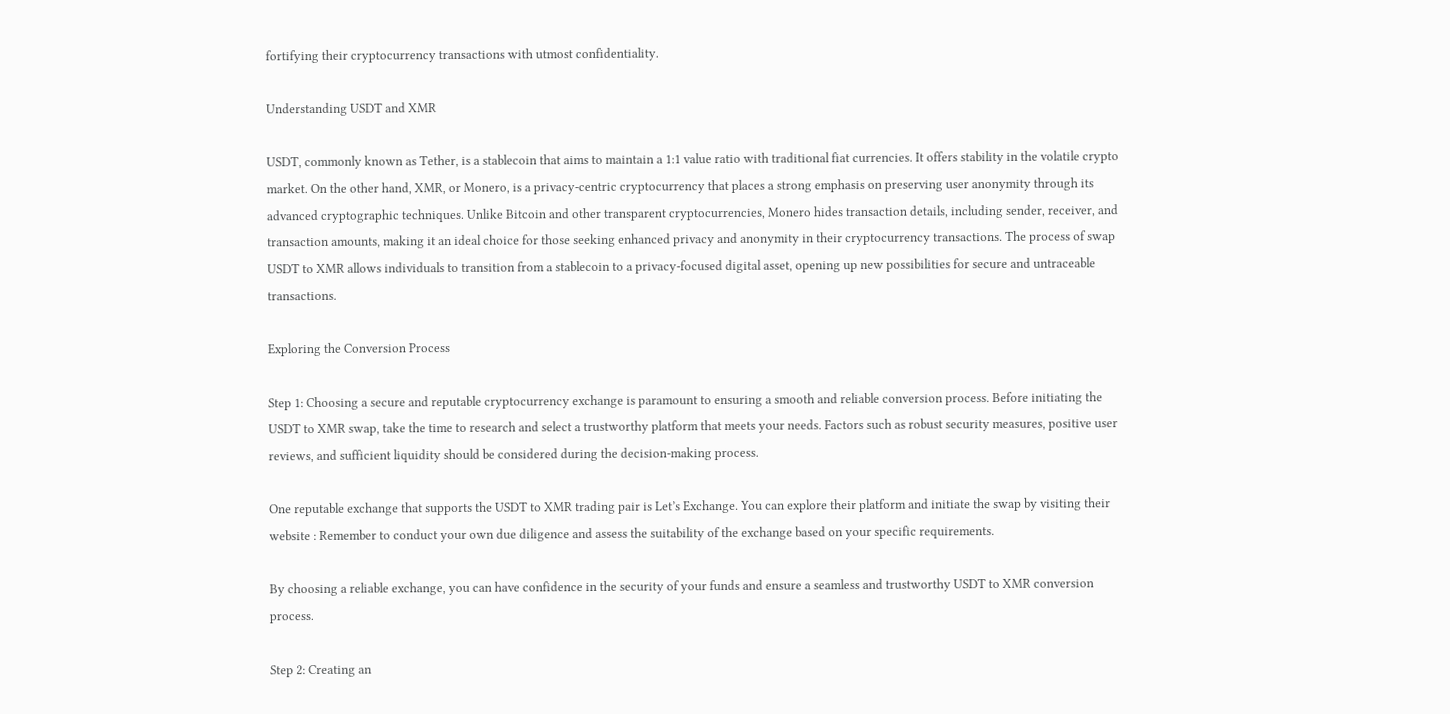fortifying their cryptocurrency transactions with utmost confidentiality.

Understanding USDT and XMR

USDT, commonly known as Tether, is a stablecoin that aims to maintain a 1:1 value ratio with traditional fiat currencies. It offers stability in the volatile crypto market. On the other hand, XMR, or Monero, is a privacy-centric cryptocurrency that places a strong emphasis on preserving user anonymity through its advanced cryptographic techniques. Unlike Bitcoin and other transparent cryptocurrencies, Monero hides transaction details, including sender, receiver, and transaction amounts, making it an ideal choice for those seeking enhanced privacy and anonymity in their cryptocurrency transactions. The process of swap USDT to XMR allows individuals to transition from a stablecoin to a privacy-focused digital asset, opening up new possibilities for secure and untraceable transactions.

Exploring the Conversion Process

Step 1: Choosing a secure and reputable cryptocurrency exchange is paramount to ensuring a smooth and reliable conversion process. Before initiating the USDT to XMR swap, take the time to research and select a trustworthy platform that meets your needs. Factors such as robust security measures, positive user reviews, and sufficient liquidity should be considered during the decision-making process.

One reputable exchange that supports the USDT to XMR trading pair is Let’s Exchange. You can explore their platform and initiate the swap by visiting their website : Remember to conduct your own due diligence and assess the suitability of the exchange based on your specific requirements.

By choosing a reliable exchange, you can have confidence in the security of your funds and ensure a seamless and trustworthy USDT to XMR conversion process.

Step 2: Creating an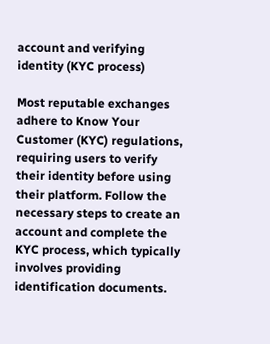account and verifying identity (KYC process)

Most reputable exchanges adhere to Know Your Customer (KYC) regulations, requiring users to verify their identity before using their platform. Follow the necessary steps to create an account and complete the KYC process, which typically involves providing identification documents.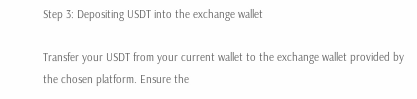Step 3: Depositing USDT into the exchange wallet

Transfer your USDT from your current wallet to the exchange wallet provided by the chosen platform. Ensure the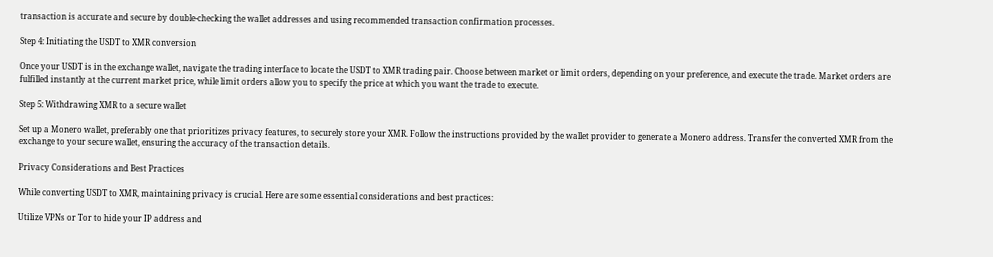transaction is accurate and secure by double-checking the wallet addresses and using recommended transaction confirmation processes.

Step 4: Initiating the USDT to XMR conversion

Once your USDT is in the exchange wallet, navigate the trading interface to locate the USDT to XMR trading pair. Choose between market or limit orders, depending on your preference, and execute the trade. Market orders are fulfilled instantly at the current market price, while limit orders allow you to specify the price at which you want the trade to execute.

Step 5: Withdrawing XMR to a secure wallet

Set up a Monero wallet, preferably one that prioritizes privacy features, to securely store your XMR. Follow the instructions provided by the wallet provider to generate a Monero address. Transfer the converted XMR from the exchange to your secure wallet, ensuring the accuracy of the transaction details.

Privacy Considerations and Best Practices

While converting USDT to XMR, maintaining privacy is crucial. Here are some essential considerations and best practices:

Utilize VPNs or Tor to hide your IP address and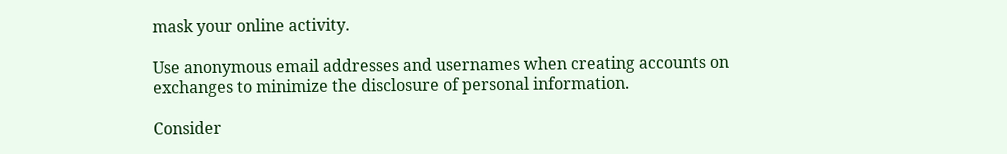mask your online activity.

Use anonymous email addresses and usernames when creating accounts on exchanges to minimize the disclosure of personal information.

Consider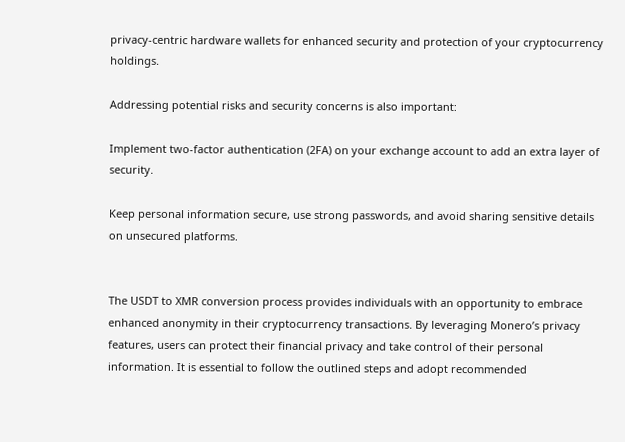privacy-centric hardware wallets for enhanced security and protection of your cryptocurrency holdings.

Addressing potential risks and security concerns is also important:

Implement two-factor authentication (2FA) on your exchange account to add an extra layer of security.

Keep personal information secure, use strong passwords, and avoid sharing sensitive details on unsecured platforms.


The USDT to XMR conversion process provides individuals with an opportunity to embrace enhanced anonymity in their cryptocurrency transactions. By leveraging Monero’s privacy features, users can protect their financial privacy and take control of their personal information. It is essential to follow the outlined steps and adopt recommended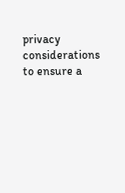privacy considerations to ensure a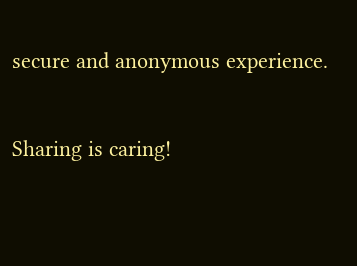secure and anonymous experience.

Sharing is caring!